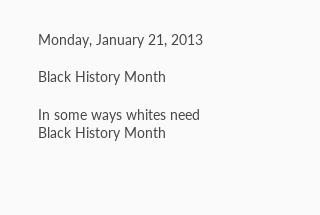Monday, January 21, 2013

Black History Month

In some ways whites need Black History Month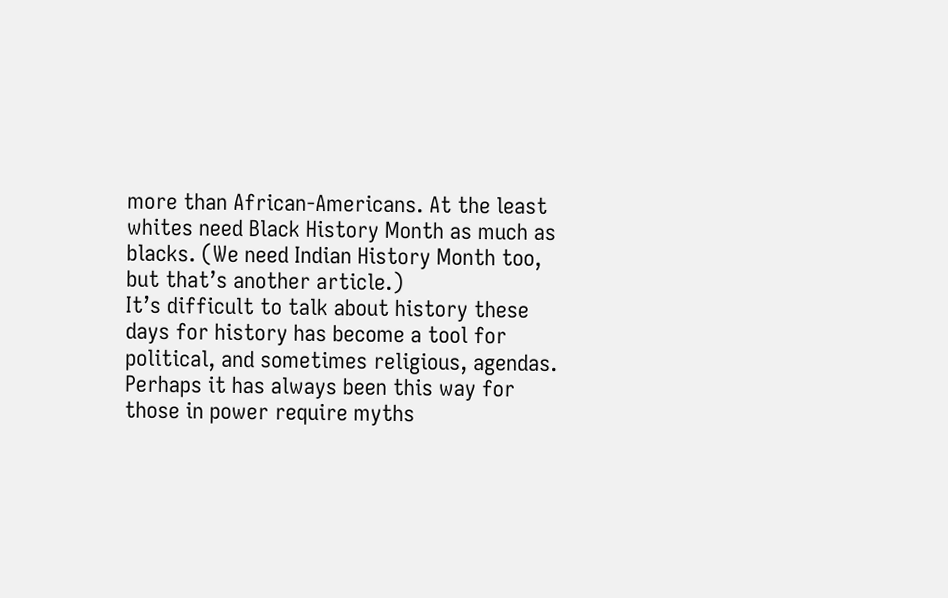more than African-Americans. At the least whites need Black History Month as much as blacks. (We need Indian History Month too, but that’s another article.)
It’s difficult to talk about history these days for history has become a tool for political, and sometimes religious, agendas. Perhaps it has always been this way for those in power require myths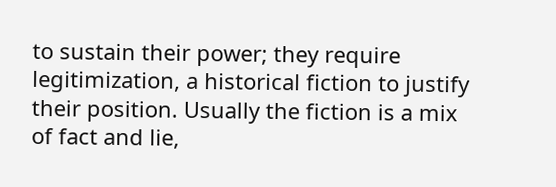to sustain their power; they require legitimization, a historical fiction to justify their position. Usually the fiction is a mix of fact and lie,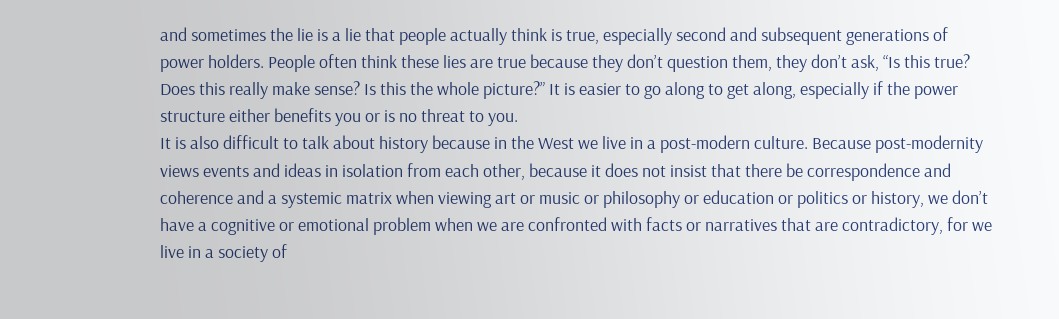and sometimes the lie is a lie that people actually think is true, especially second and subsequent generations of power holders. People often think these lies are true because they don’t question them, they don’t ask, “Is this true? Does this really make sense? Is this the whole picture?” It is easier to go along to get along, especially if the power structure either benefits you or is no threat to you.
It is also difficult to talk about history because in the West we live in a post-modern culture. Because post-modernity views events and ideas in isolation from each other, because it does not insist that there be correspondence and coherence and a systemic matrix when viewing art or music or philosophy or education or politics or history, we don’t have a cognitive or emotional problem when we are confronted with facts or narratives that are contradictory, for we live in a society of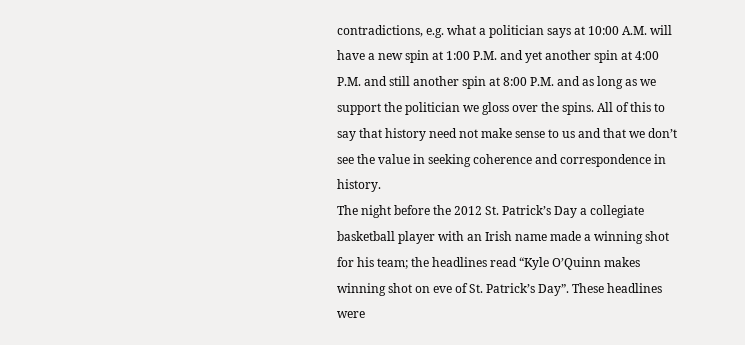contradictions, e.g. what a politician says at 10:00 A.M. will have a new spin at 1:00 P.M. and yet another spin at 4:00 P.M. and still another spin at 8:00 P.M. and as long as we support the politician we gloss over the spins. All of this to say that history need not make sense to us and that we don’t see the value in seeking coherence and correspondence in history.
The night before the 2012 St. Patrick’s Day a collegiate basketball player with an Irish name made a winning shot for his team; the headlines read “Kyle O’Quinn makes winning shot on eve of St. Patrick’s Day”. These headlines were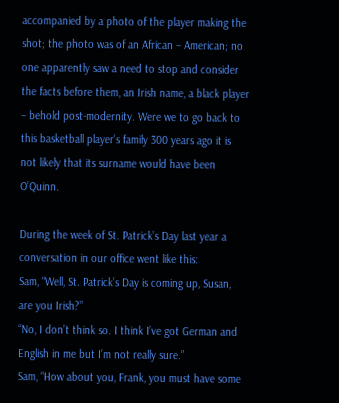accompanied by a photo of the player making the shot; the photo was of an African – American; no one apparently saw a need to stop and consider the facts before them, an Irish name, a black player – behold post-modernity. Were we to go back to this basketball player’s family 300 years ago it is not likely that its surname would have been O’Quinn.

During the week of St. Patrick’s Day last year a conversation in our office went like this:
Sam, “Well, St. Patrick’s Day is coming up, Susan, are you Irish?”
“No, I don’t think so. I think I’ve got German and English in me but I’m not really sure.”
Sam, “How about you, Frank, you must have some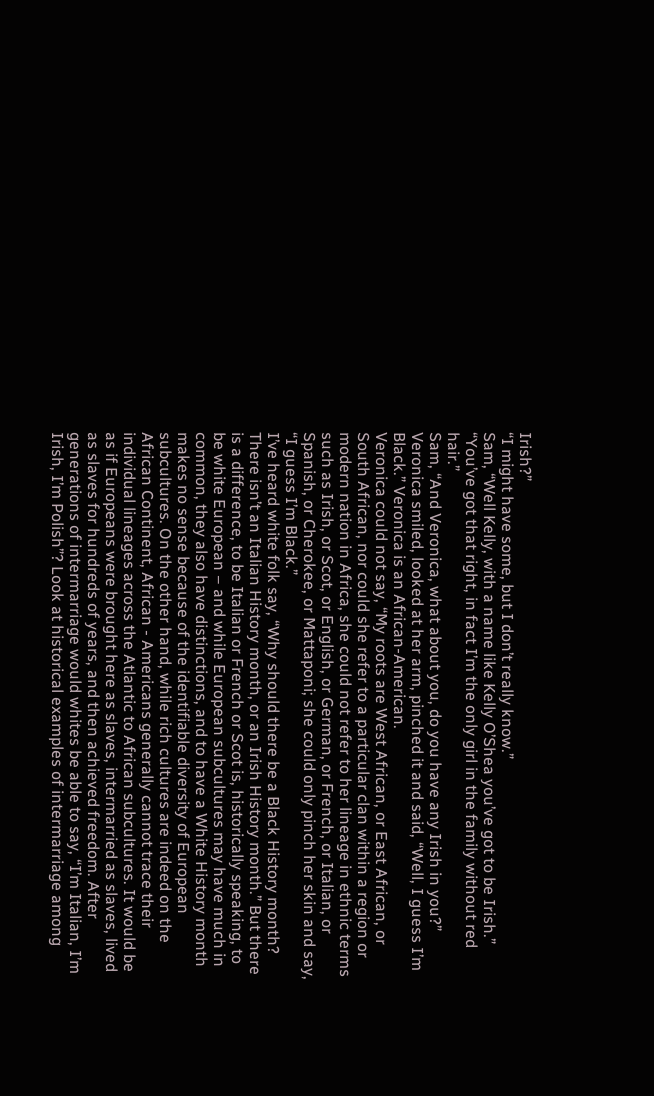Irish?”
“I might have some, but I don’t really know.”
Sam, “Well Kelly, with a name like Kelly O’Shea you’ve got to be Irish.”
“You’ve got that right, in fact I’m the only girl in the family without red hair.”
Sam, “And Veronica, what about you, do you have any Irish in you?”
Veronica smiled, looked at her arm, pinched it and said, “Well, I guess I’m Black.” Veronica is an African-American.
Veronica could not say, “My roots are West African, or East African, or South African, nor could she refer to a particular clan within a region or modern nation in Africa, she could not refer to her lineage in ethnic terms such as Irish, or Scot, or English, or German, or French, or Italian, or Spanish, or Cherokee, or Mattaponi; she could only pinch her skin and say, “I guess I’m Black.”
I’ve heard white folk say, “Why should there be a Black History month? There isn’t an Italian History month, or an Irish History month.” But there is a difference, to be Italian or French or Scot is, historically speaking, to be white European – and while European subcultures may have much in common, they also have distinctions, and to have a White History month makes no sense because of the identifiable diversity of European subcultures. On the other hand, while rich cultures are indeed on the African Continent, African - Americans generally cannot trace their individual lineages across the Atlantic to African subcultures. It would be as if Europeans were brought here as slaves, intermarried as slaves, lived as slaves for hundreds of years, and then achieved freedom. After generations of intermarriage would whites be able to say, “I’m Italian, I’m Irish, I’m Polish”? Look at historical examples of intermarriage among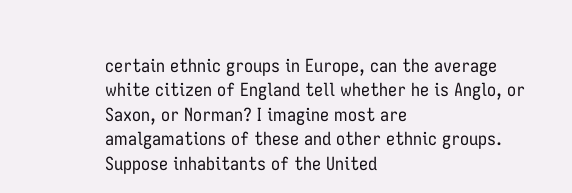certain ethnic groups in Europe, can the average white citizen of England tell whether he is Anglo, or Saxon, or Norman? I imagine most are amalgamations of these and other ethnic groups. Suppose inhabitants of the United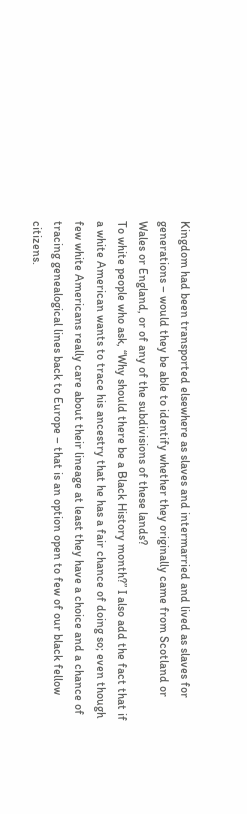Kingdom had been transported elsewhere as slaves and intermarried and lived as slaves for generations – would they be able to identify whether they originally came from Scotland or Wales or England, or of any of the subdivisions of these lands?
To white people who ask, “Why should there be a Black History month?” I also add the fact that if a white American wants to trace his ancestry that he has a fair chance of doing so; even though few white Americans really care about their lineage at least they have a choice and a chance of tracing genealogical lines back to Europe – that is an option open to few of our black fellow citizens.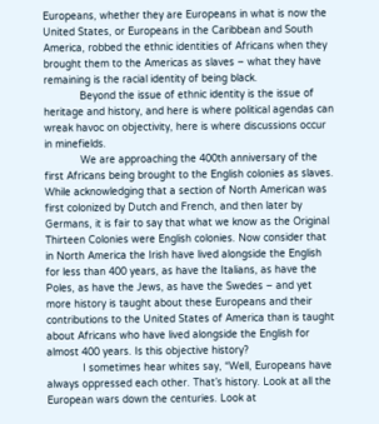Europeans, whether they are Europeans in what is now the United States, or Europeans in the Caribbean and South America, robbed the ethnic identities of Africans when they brought them to the Americas as slaves – what they have remaining is the racial identity of being black.
            Beyond the issue of ethnic identity is the issue of heritage and history, and here is where political agendas can wreak havoc on objectivity, here is where discussions occur in minefields.
            We are approaching the 400th anniversary of the first Africans being brought to the English colonies as slaves. While acknowledging that a section of North American was first colonized by Dutch and French, and then later by Germans, it is fair to say that what we know as the Original Thirteen Colonies were English colonies. Now consider that in North America the Irish have lived alongside the English for less than 400 years, as have the Italians, as have the Poles, as have the Jews, as have the Swedes – and yet more history is taught about these Europeans and their contributions to the United States of America than is taught about Africans who have lived alongside the English for almost 400 years. Is this objective history?
            I sometimes hear whites say, “Well, Europeans have always oppressed each other. That’s history. Look at all the European wars down the centuries. Look at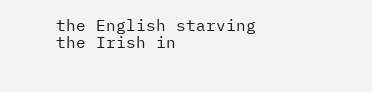the English starving the Irish in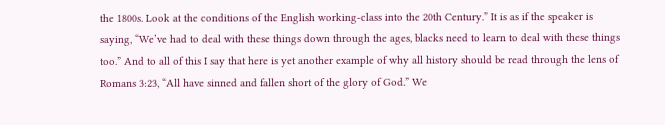the 1800s. Look at the conditions of the English working-class into the 20th Century.” It is as if the speaker is saying, “We’ve had to deal with these things down through the ages, blacks need to learn to deal with these things too.” And to all of this I say that here is yet another example of why all history should be read through the lens of Romans 3:23, “All have sinned and fallen short of the glory of God.” We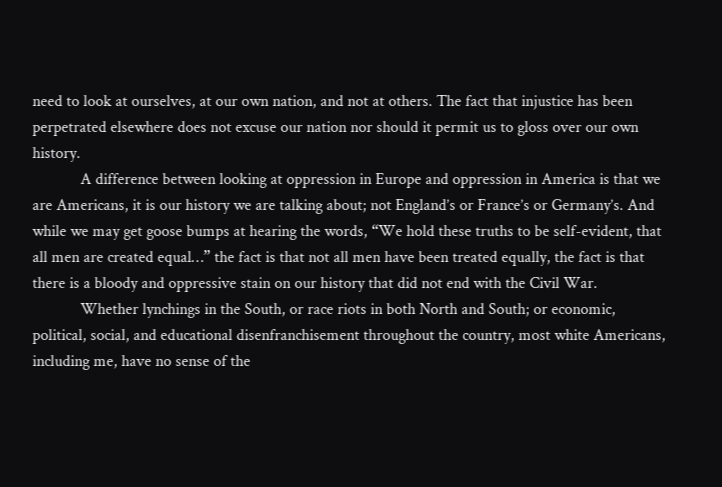need to look at ourselves, at our own nation, and not at others. The fact that injustice has been perpetrated elsewhere does not excuse our nation nor should it permit us to gloss over our own history.
            A difference between looking at oppression in Europe and oppression in America is that we are Americans, it is our history we are talking about; not England’s or France’s or Germany’s. And while we may get goose bumps at hearing the words, “We hold these truths to be self-evident, that all men are created equal…” the fact is that not all men have been treated equally, the fact is that there is a bloody and oppressive stain on our history that did not end with the Civil War.
            Whether lynchings in the South, or race riots in both North and South; or economic, political, social, and educational disenfranchisement throughout the country, most white Americans, including me, have no sense of the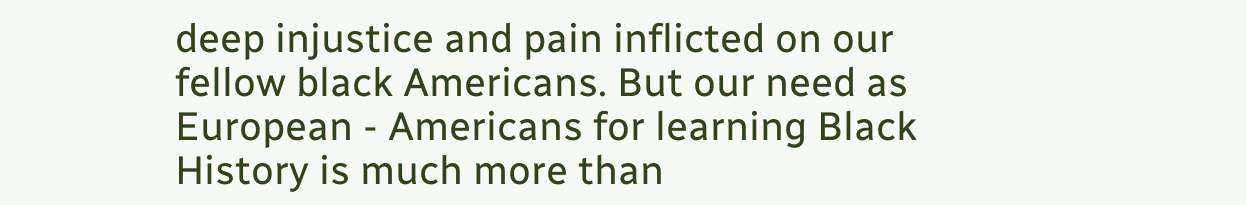deep injustice and pain inflicted on our fellow black Americans. But our need as European - Americans for learning Black History is much more than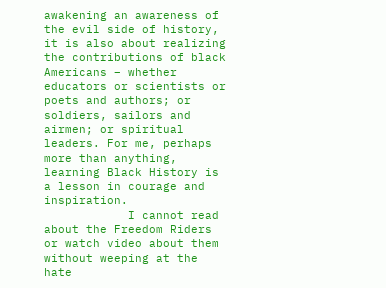awakening an awareness of the evil side of history, it is also about realizing the contributions of black Americans – whether educators or scientists or poets and authors; or soldiers, sailors and airmen; or spiritual leaders. For me, perhaps more than anything, learning Black History is a lesson in courage and inspiration.
            I cannot read about the Freedom Riders or watch video about them without weeping at the hate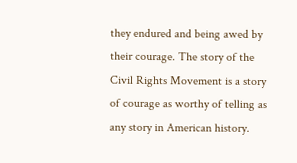they endured and being awed by their courage. The story of the Civil Rights Movement is a story of courage as worthy of telling as any story in American history.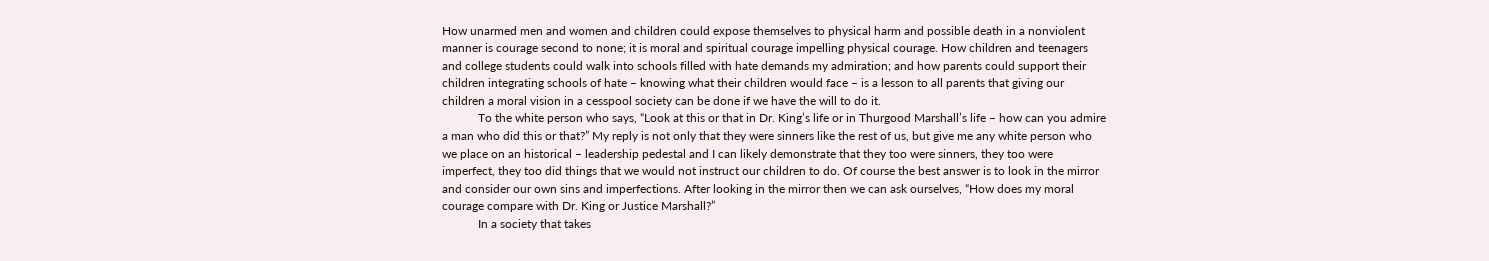How unarmed men and women and children could expose themselves to physical harm and possible death in a nonviolent manner is courage second to none; it is moral and spiritual courage impelling physical courage. How children and teenagers and college students could walk into schools filled with hate demands my admiration; and how parents could support their children integrating schools of hate – knowing what their children would face – is a lesson to all parents that giving our children a moral vision in a cesspool society can be done if we have the will to do it.
            To the white person who says, “Look at this or that in Dr. King’s life or in Thurgood Marshall’s life – how can you admire a man who did this or that?” My reply is not only that they were sinners like the rest of us, but give me any white person who we place on an historical – leadership pedestal and I can likely demonstrate that they too were sinners, they too were imperfect, they too did things that we would not instruct our children to do. Of course the best answer is to look in the mirror and consider our own sins and imperfections. After looking in the mirror then we can ask ourselves, “How does my moral courage compare with Dr. King or Justice Marshall?”
            In a society that takes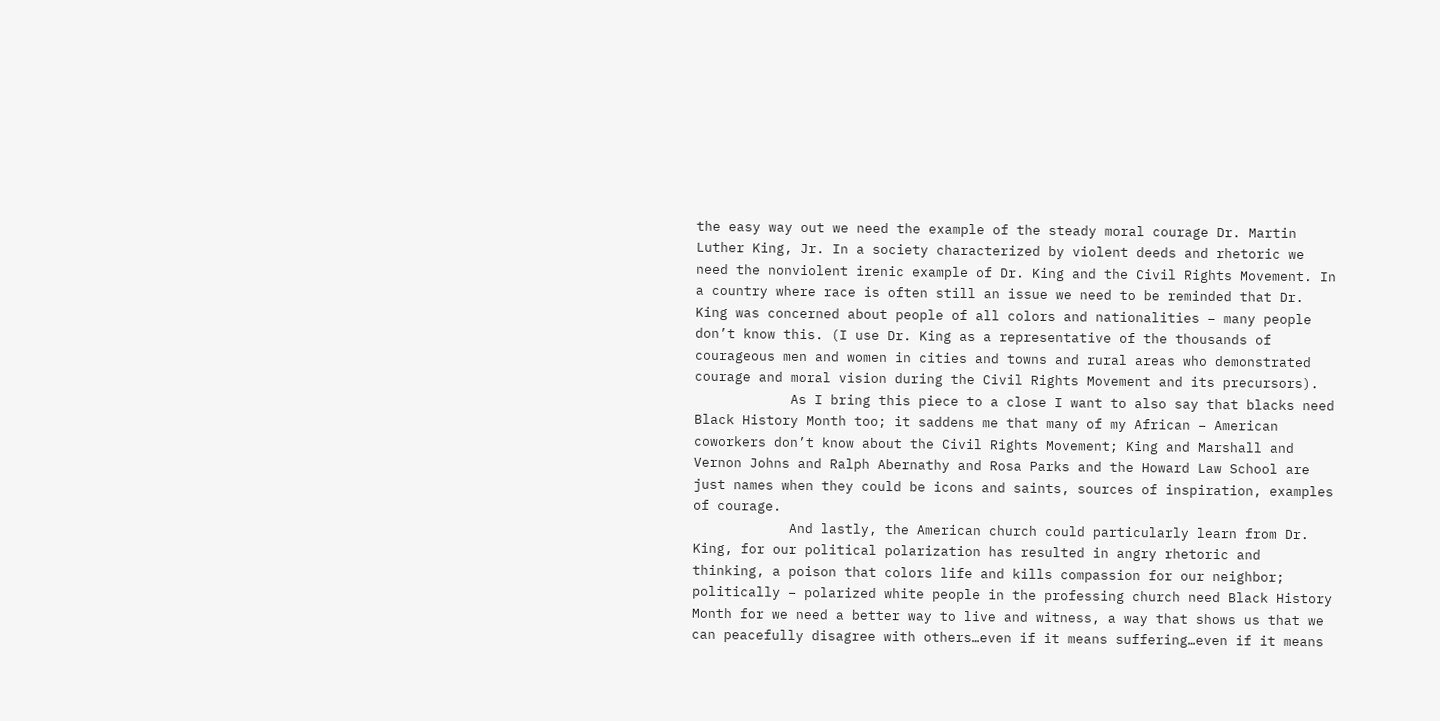the easy way out we need the example of the steady moral courage Dr. Martin Luther King, Jr. In a society characterized by violent deeds and rhetoric we need the nonviolent irenic example of Dr. King and the Civil Rights Movement. In a country where race is often still an issue we need to be reminded that Dr. King was concerned about people of all colors and nationalities – many people don’t know this. (I use Dr. King as a representative of the thousands of courageous men and women in cities and towns and rural areas who demonstrated courage and moral vision during the Civil Rights Movement and its precursors).
            As I bring this piece to a close I want to also say that blacks need Black History Month too; it saddens me that many of my African – American coworkers don’t know about the Civil Rights Movement; King and Marshall and Vernon Johns and Ralph Abernathy and Rosa Parks and the Howard Law School are just names when they could be icons and saints, sources of inspiration, examples of courage.
            And lastly, the American church could particularly learn from Dr. King, for our political polarization has resulted in angry rhetoric and thinking, a poison that colors life and kills compassion for our neighbor; politically – polarized white people in the professing church need Black History Month for we need a better way to live and witness, a way that shows us that we can peacefully disagree with others…even if it means suffering…even if it means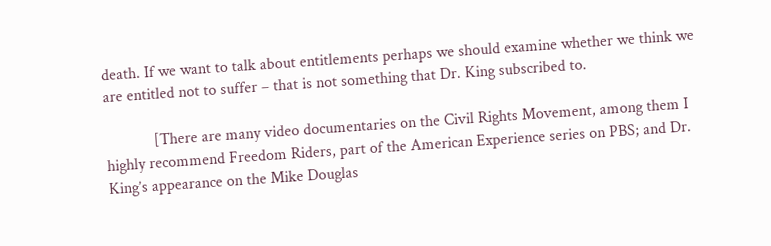death. If we want to talk about entitlements perhaps we should examine whether we think we are entitled not to suffer – that is not something that Dr. King subscribed to.

            [There are many video documentaries on the Civil Rights Movement, among them I highly recommend Freedom Riders, part of the American Experience series on PBS; and Dr. King’s appearance on the Mike Douglas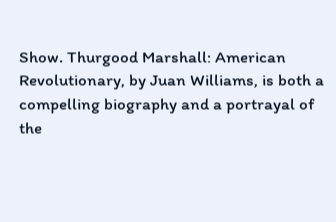Show. Thurgood Marshall: American Revolutionary, by Juan Williams, is both a compelling biography and a portrayal of the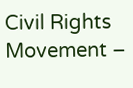Civil Rights Movement –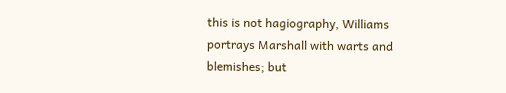this is not hagiography, Williams portrays Marshall with warts and blemishes; but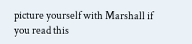picture yourself with Marshall if you read this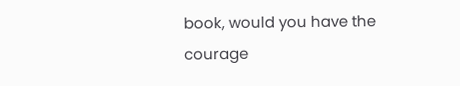book, would you have the courage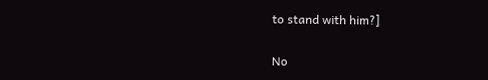to stand with him?]

No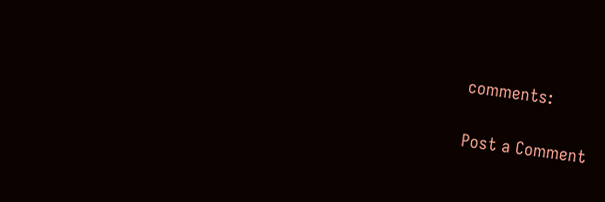comments:

Post a Comment